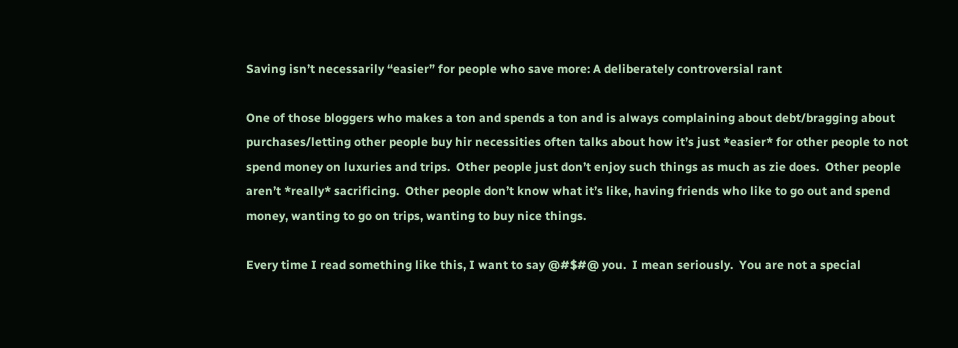Saving isn’t necessarily “easier” for people who save more: A deliberately controversial rant

One of those bloggers who makes a ton and spends a ton and is always complaining about debt/bragging about purchases/letting other people buy hir necessities often talks about how it’s just *easier* for other people to not spend money on luxuries and trips.  Other people just don’t enjoy such things as much as zie does.  Other people aren’t *really* sacrificing.  Other people don’t know what it’s like, having friends who like to go out and spend money, wanting to go on trips, wanting to buy nice things.

Every time I read something like this, I want to say @#$#@ you.  I mean seriously.  You are not a special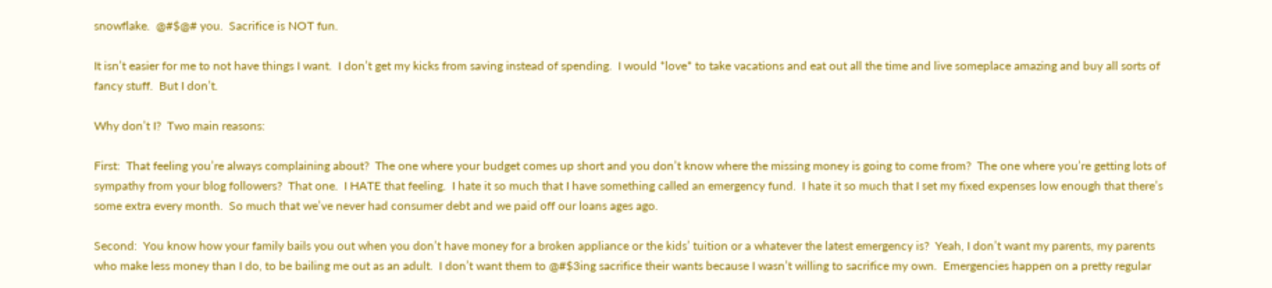snowflake.  @#$@# you.  Sacrifice is NOT fun.

It isn’t easier for me to not have things I want.  I don’t get my kicks from saving instead of spending.  I would *love* to take vacations and eat out all the time and live someplace amazing and buy all sorts of fancy stuff.  But I don’t.

Why don’t I?  Two main reasons:

First:  That feeling you’re always complaining about?  The one where your budget comes up short and you don’t know where the missing money is going to come from?  The one where you’re getting lots of sympathy from your blog followers?  That one.  I HATE that feeling.  I hate it so much that I have something called an emergency fund.  I hate it so much that I set my fixed expenses low enough that there’s some extra every month.  So much that we’ve never had consumer debt and we paid off our loans ages ago.

Second:  You know how your family bails you out when you don’t have money for a broken appliance or the kids’ tuition or a whatever the latest emergency is?  Yeah, I don’t want my parents, my parents who make less money than I do, to be bailing me out as an adult.  I don’t want them to @#$3ing sacrifice their wants because I wasn’t willing to sacrifice my own.  Emergencies happen on a pretty regular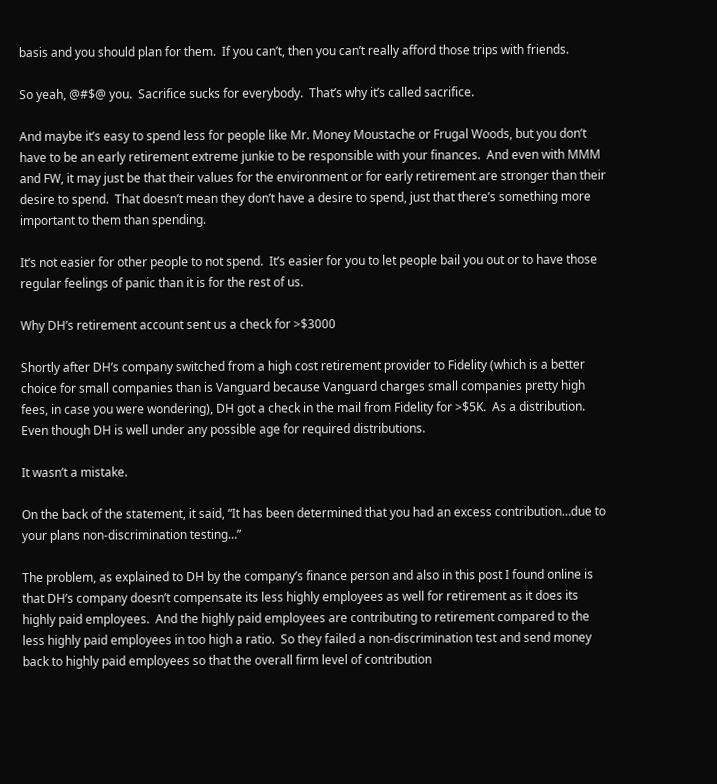basis and you should plan for them.  If you can’t, then you can’t really afford those trips with friends.

So yeah, @#$@ you.  Sacrifice sucks for everybody.  That’s why it’s called sacrifice.

And maybe it’s easy to spend less for people like Mr. Money Moustache or Frugal Woods, but you don’t have to be an early retirement extreme junkie to be responsible with your finances.  And even with MMM and FW, it may just be that their values for the environment or for early retirement are stronger than their desire to spend.  That doesn’t mean they don’t have a desire to spend, just that there’s something more important to them than spending.

It’s not easier for other people to not spend.  It’s easier for you to let people bail you out or to have those regular feelings of panic than it is for the rest of us.

Why DH’s retirement account sent us a check for >$3000

Shortly after DH’s company switched from a high cost retirement provider to Fidelity (which is a better choice for small companies than is Vanguard because Vanguard charges small companies pretty high fees, in case you were wondering), DH got a check in the mail from Fidelity for >$5K.  As a distribution.  Even though DH is well under any possible age for required distributions.

It wasn’t a mistake.

On the back of the statement, it said, “It has been determined that you had an excess contribution…due to your plans non-discrimination testing…”

The problem, as explained to DH by the company’s finance person and also in this post I found online is that DH’s company doesn’t compensate its less highly employees as well for retirement as it does its highly paid employees.  And the highly paid employees are contributing to retirement compared to the less highly paid employees in too high a ratio.  So they failed a non-discrimination test and send money back to highly paid employees so that the overall firm level of contribution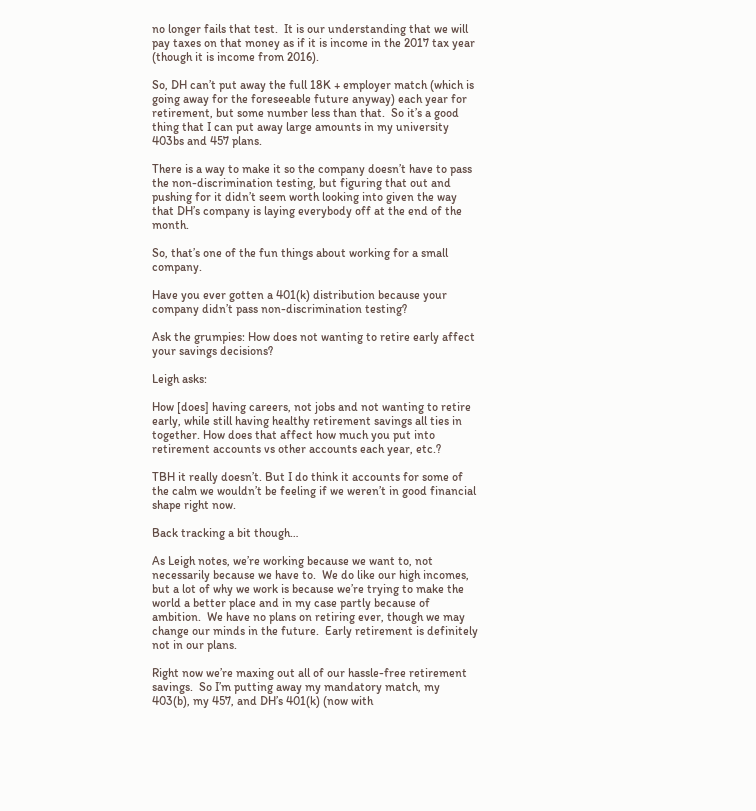no longer fails that test.  It is our understanding that we will pay taxes on that money as if it is income in the 2017 tax year (though it is income from 2016).

So, DH can’t put away the full 18K + employer match (which is going away for the foreseeable future anyway) each year for retirement, but some number less than that.  So it’s a good thing that I can put away large amounts in my university 403bs and 457 plans.

There is a way to make it so the company doesn’t have to pass the non-discrimination testing, but figuring that out and pushing for it didn’t seem worth looking into given the way that DH’s company is laying everybody off at the end of the month.

So, that’s one of the fun things about working for a small company.

Have you ever gotten a 401(k) distribution because your company didn’t pass non-discrimination testing?

Ask the grumpies: How does not wanting to retire early affect your savings decisions?

Leigh asks:

How [does] having careers, not jobs and not wanting to retire early, while still having healthy retirement savings all ties in together. How does that affect how much you put into retirement accounts vs other accounts each year, etc.?

TBH it really doesn’t. But I do think it accounts for some of the calm we wouldn’t be feeling if we weren’t in good financial shape right now.

Back tracking a bit though…

As Leigh notes, we’re working because we want to, not necessarily because we have to.  We do like our high incomes, but a lot of why we work is because we’re trying to make the world a better place and in my case partly because of ambition.  We have no plans on retiring ever, though we may change our minds in the future.  Early retirement is definitely not in our plans.

Right now we’re maxing out all of our hassle-free retirement savings.  So I’m putting away my mandatory match, my 403(b), my 457, and DH’s 401(k) (now with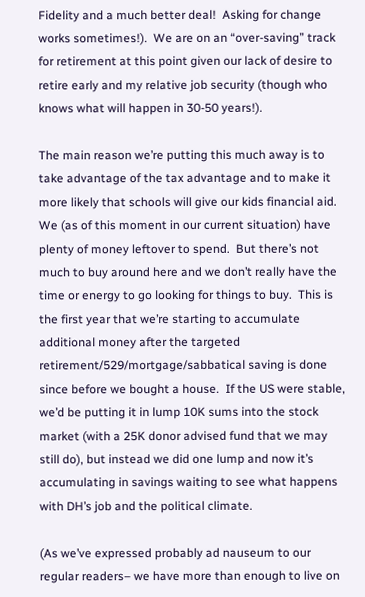Fidelity and a much better deal!  Asking for change works sometimes!).  We are on an “over-saving” track for retirement at this point given our lack of desire to retire early and my relative job security (though who knows what will happen in 30-50 years!).

The main reason we’re putting this much away is to take advantage of the tax advantage and to make it more likely that schools will give our kids financial aid.  We (as of this moment in our current situation) have plenty of money leftover to spend.  But there’s not much to buy around here and we don’t really have the time or energy to go looking for things to buy.  This is the first year that we’re starting to accumulate additional money after the targeted retirement/529/mortgage/sabbatical saving is done since before we bought a house.  If the US were stable, we’d be putting it in lump 10K sums into the stock market (with a 25K donor advised fund that we may still do), but instead we did one lump and now it’s accumulating in savings waiting to see what happens with DH’s job and the political climate.

(As we’ve expressed probably ad nauseum to our regular readers– we have more than enough to live on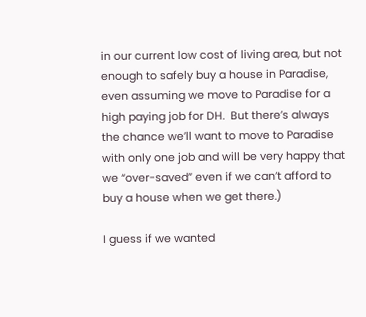in our current low cost of living area, but not enough to safely buy a house in Paradise, even assuming we move to Paradise for a high paying job for DH.  But there’s always the chance we’ll want to move to Paradise with only one job and will be very happy that we “over-saved” even if we can’t afford to buy a house when we get there.)

I guess if we wanted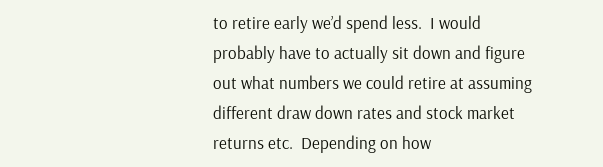to retire early we’d spend less.  I would probably have to actually sit down and figure out what numbers we could retire at assuming different draw down rates and stock market returns etc.  Depending on how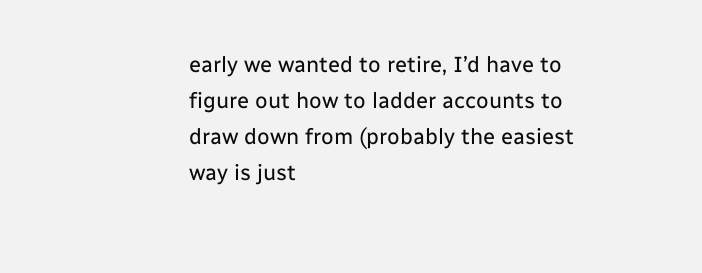early we wanted to retire, I’d have to figure out how to ladder accounts to draw down from (probably the easiest way is just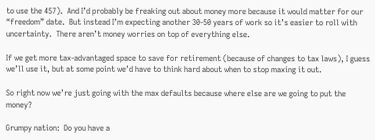to use the 457).  And I’d probably be freaking out about money more because it would matter for our “freedom” date.  But instead I’m expecting another 30-50 years of work so it’s easier to roll with uncertainty.  There aren’t money worries on top of everything else.

If we get more tax-advantaged space to save for retirement (because of changes to tax laws), I guess we’ll use it, but at some point we’d have to think hard about when to stop maxing it out.

So right now we’re just going with the max defaults because where else are we going to put the money?

Grumpy nation:  Do you have a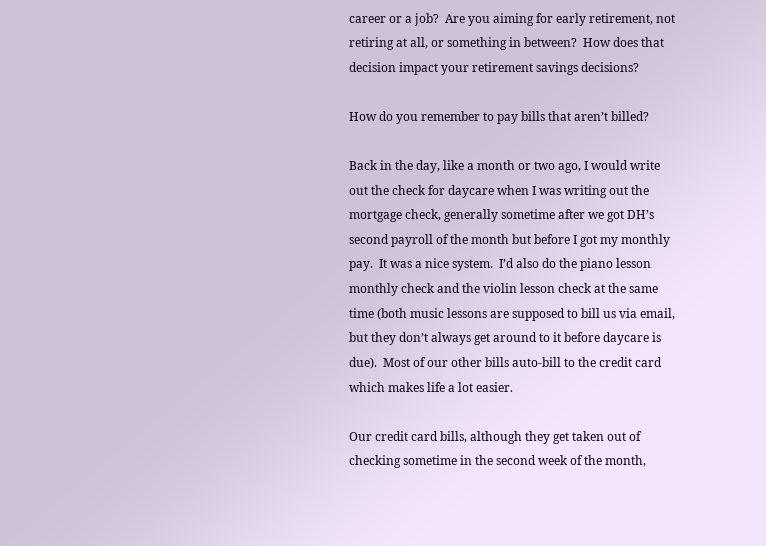career or a job?  Are you aiming for early retirement, not retiring at all, or something in between?  How does that decision impact your retirement savings decisions?

How do you remember to pay bills that aren’t billed?

Back in the day, like a month or two ago, I would write out the check for daycare when I was writing out the mortgage check, generally sometime after we got DH’s second payroll of the month but before I got my monthly pay.  It was a nice system.  I’d also do the piano lesson monthly check and the violin lesson check at the same time (both music lessons are supposed to bill us via email, but they don’t always get around to it before daycare is due).  Most of our other bills auto-bill to the credit card which makes life a lot easier.

Our credit card bills, although they get taken out of checking sometime in the second week of the month,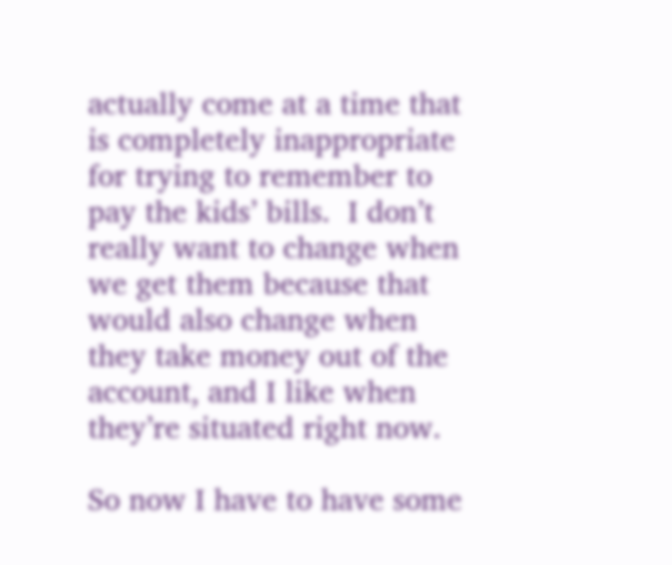actually come at a time that is completely inappropriate for trying to remember to pay the kids’ bills.  I don’t really want to change when we get them because that would also change when they take money out of the account, and I like when they’re situated right now.

So now I have to have some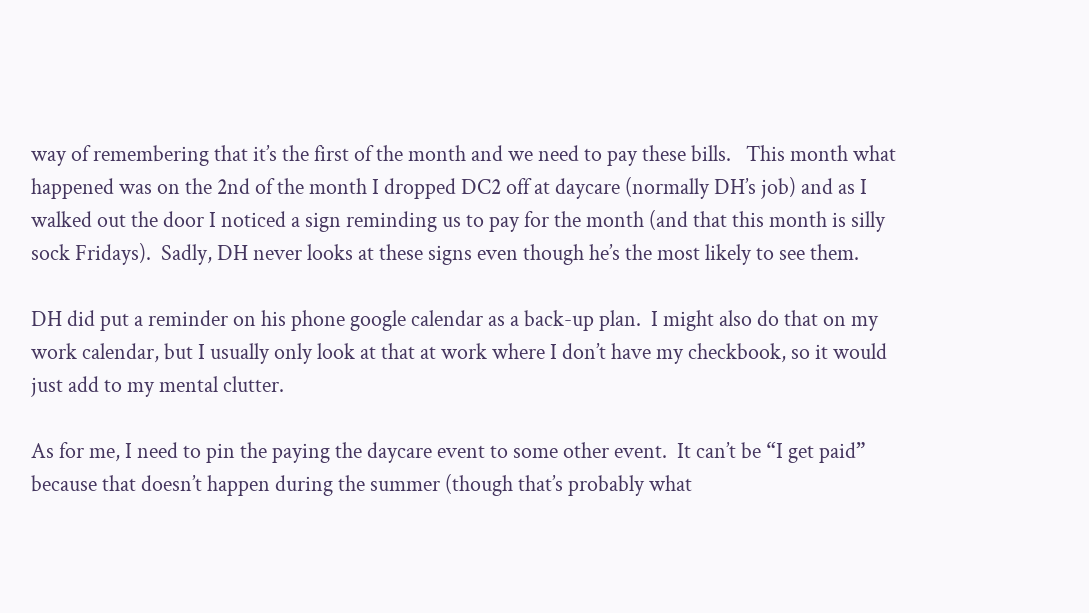way of remembering that it’s the first of the month and we need to pay these bills.   This month what happened was on the 2nd of the month I dropped DC2 off at daycare (normally DH’s job) and as I walked out the door I noticed a sign reminding us to pay for the month (and that this month is silly sock Fridays).  Sadly, DH never looks at these signs even though he’s the most likely to see them.

DH did put a reminder on his phone google calendar as a back-up plan.  I might also do that on my work calendar, but I usually only look at that at work where I don’t have my checkbook, so it would just add to my mental clutter.

As for me, I need to pin the paying the daycare event to some other event.  It can’t be “I get paid” because that doesn’t happen during the summer (though that’s probably what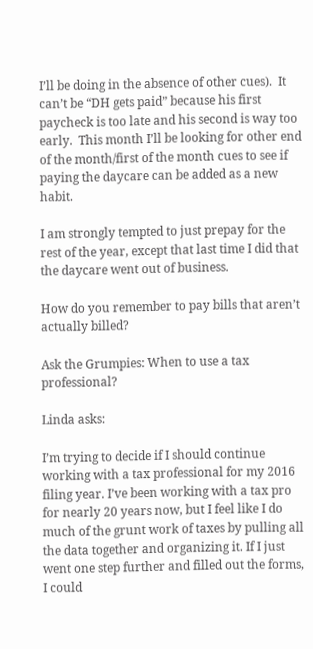I’ll be doing in the absence of other cues).  It can’t be “DH gets paid” because his first paycheck is too late and his second is way too early.  This month I’ll be looking for other end of the month/first of the month cues to see if paying the daycare can be added as a new habit.

I am strongly tempted to just prepay for the rest of the year, except that last time I did that the daycare went out of business.

How do you remember to pay bills that aren’t actually billed?

Ask the Grumpies: When to use a tax professional?

Linda asks:

I’m trying to decide if I should continue working with a tax professional for my 2016 filing year. I’ve been working with a tax pro for nearly 20 years now, but I feel like I do much of the grunt work of taxes by pulling all the data together and organizing it. If I just went one step further and filled out the forms, I could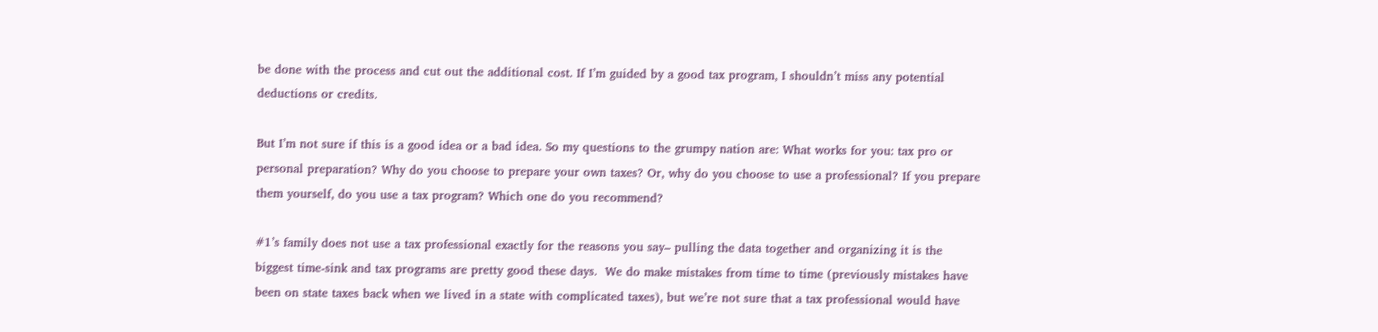be done with the process and cut out the additional cost. If I’m guided by a good tax program, I shouldn’t miss any potential deductions or credits.

But I’m not sure if this is a good idea or a bad idea. So my questions to the grumpy nation are: What works for you: tax pro or personal preparation? Why do you choose to prepare your own taxes? Or, why do you choose to use a professional? If you prepare them yourself, do you use a tax program? Which one do you recommend?

#1’s family does not use a tax professional exactly for the reasons you say– pulling the data together and organizing it is the biggest time-sink and tax programs are pretty good these days.  We do make mistakes from time to time (previously mistakes have been on state taxes back when we lived in a state with complicated taxes), but we’re not sure that a tax professional would have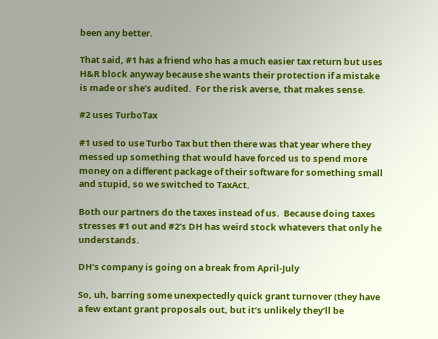been any better.

That said, #1 has a friend who has a much easier tax return but uses H&R block anyway because she wants their protection if a mistake is made or she’s audited.  For the risk averse, that makes sense.

#2 uses TurboTax

#1 used to use Turbo Tax but then there was that year where they messed up something that would have forced us to spend more money on a different package of their software for something small and stupid, so we switched to TaxAct.

Both our partners do the taxes instead of us.  Because doing taxes stresses #1 out and #2’s DH has weird stock whatevers that only he understands.

DH’s company is going on a break from April-July

So, uh, barring some unexpectedly quick grant turnover (they have a few extant grant proposals out, but it’s unlikely they’ll be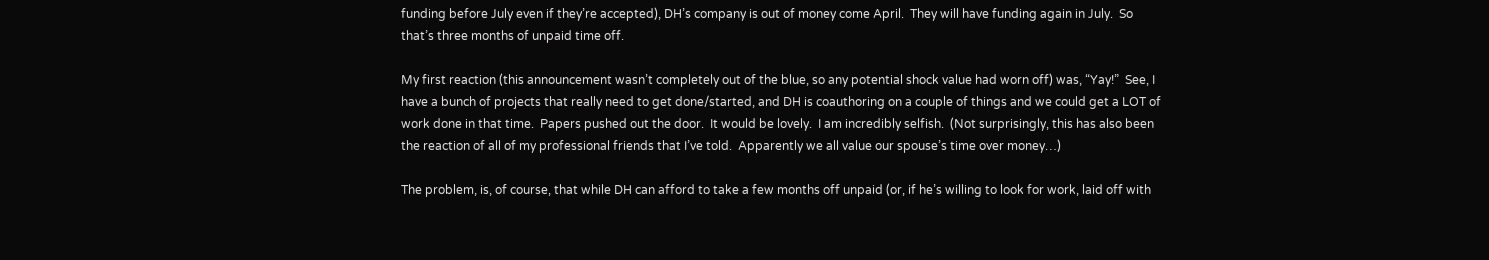funding before July even if they’re accepted), DH’s company is out of money come April.  They will have funding again in July.  So that’s three months of unpaid time off.

My first reaction (this announcement wasn’t completely out of the blue, so any potential shock value had worn off) was, “Yay!”  See, I have a bunch of projects that really need to get done/started, and DH is coauthoring on a couple of things and we could get a LOT of work done in that time.  Papers pushed out the door.  It would be lovely.  I am incredibly selfish.  (Not surprisingly, this has also been the reaction of all of my professional friends that I’ve told.  Apparently we all value our spouse’s time over money…)

The problem, is, of course, that while DH can afford to take a few months off unpaid (or, if he’s willing to look for work, laid off with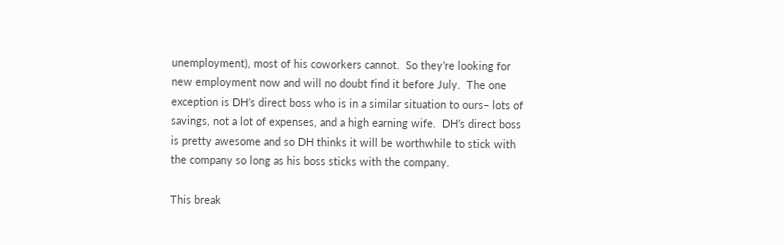unemployment), most of his coworkers cannot.  So they’re looking for new employment now and will no doubt find it before July.  The one exception is DH’s direct boss who is in a similar situation to ours– lots of savings, not a lot of expenses, and a high earning wife.  DH’s direct boss is pretty awesome and so DH thinks it will be worthwhile to stick with the company so long as his boss sticks with the company.

This break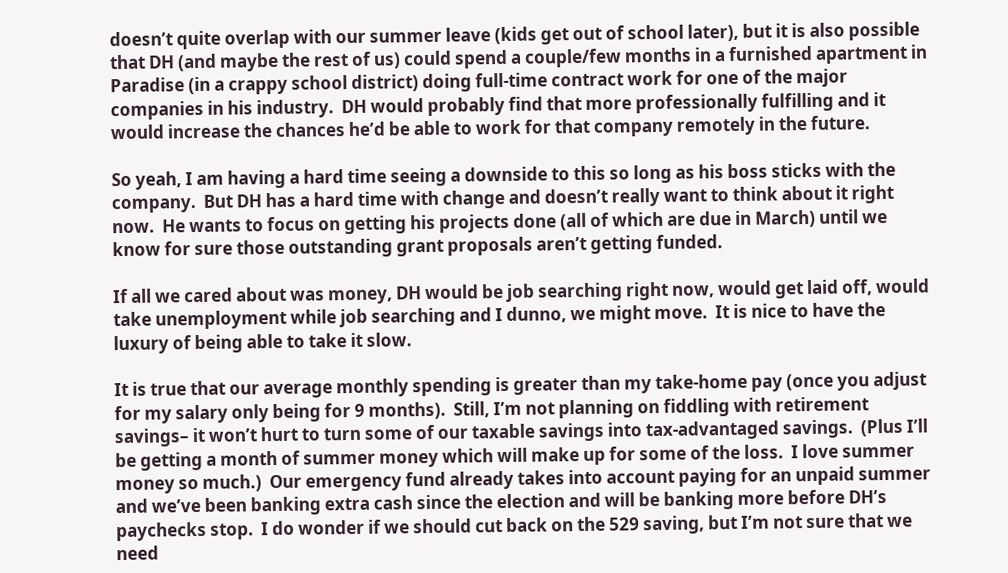doesn’t quite overlap with our summer leave (kids get out of school later), but it is also possible that DH (and maybe the rest of us) could spend a couple/few months in a furnished apartment in Paradise (in a crappy school district) doing full-time contract work for one of the major companies in his industry.  DH would probably find that more professionally fulfilling and it would increase the chances he’d be able to work for that company remotely in the future.

So yeah, I am having a hard time seeing a downside to this so long as his boss sticks with the company.  But DH has a hard time with change and doesn’t really want to think about it right now.  He wants to focus on getting his projects done (all of which are due in March) until we know for sure those outstanding grant proposals aren’t getting funded.

If all we cared about was money, DH would be job searching right now, would get laid off, would take unemployment while job searching and I dunno, we might move.  It is nice to have the luxury of being able to take it slow.

It is true that our average monthly spending is greater than my take-home pay (once you adjust for my salary only being for 9 months).  Still, I’m not planning on fiddling with retirement savings– it won’t hurt to turn some of our taxable savings into tax-advantaged savings.  (Plus I’ll be getting a month of summer money which will make up for some of the loss.  I love summer money so much.)  Our emergency fund already takes into account paying for an unpaid summer and we’ve been banking extra cash since the election and will be banking more before DH’s paychecks stop.  I do wonder if we should cut back on the 529 saving, but I’m not sure that we need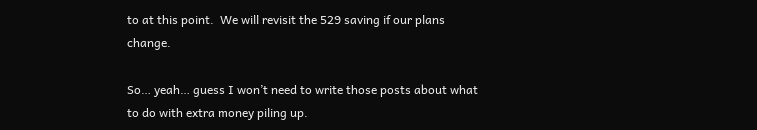to at this point.  We will revisit the 529 saving if our plans change.

So… yeah… guess I won’t need to write those posts about what to do with extra money piling up.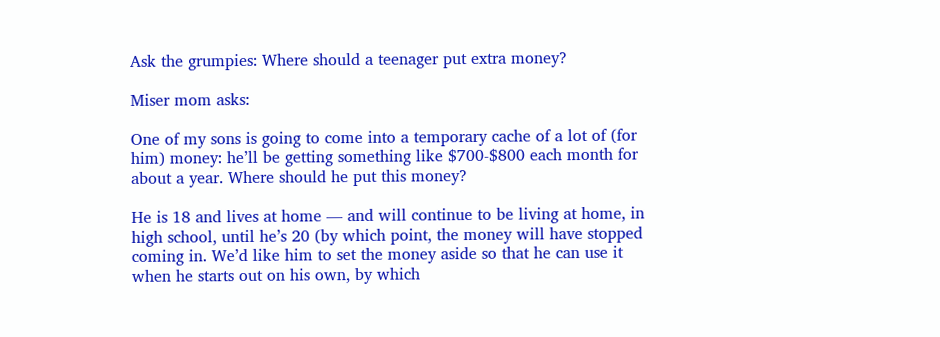Ask the grumpies: Where should a teenager put extra money?

Miser mom asks:

One of my sons is going to come into a temporary cache of a lot of (for him) money: he’ll be getting something like $700-$800 each month for about a year. Where should he put this money?

He is 18 and lives at home — and will continue to be living at home, in high school, until he’s 20 (by which point, the money will have stopped coming in. We’d like him to set the money aside so that he can use it when he starts out on his own, by which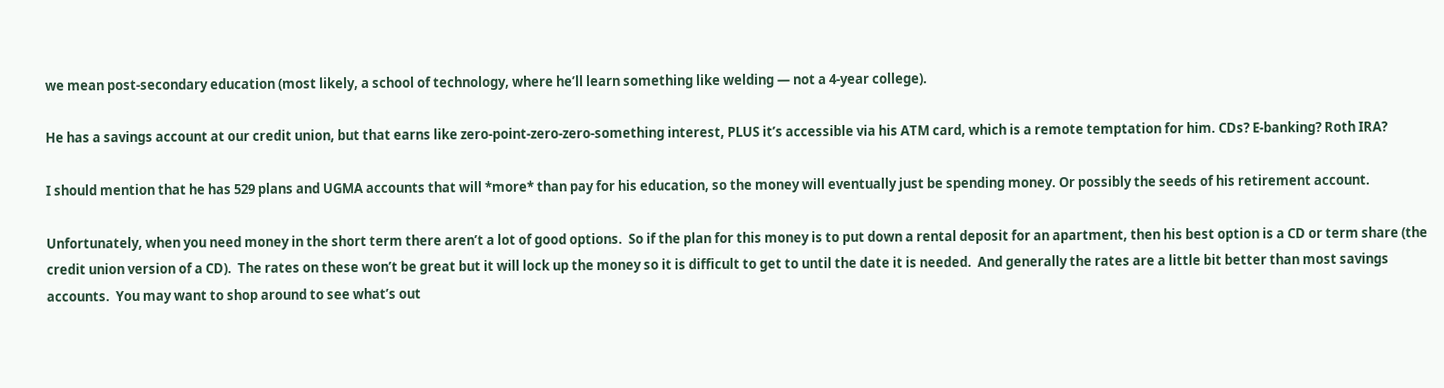we mean post-secondary education (most likely, a school of technology, where he’ll learn something like welding — not a 4-year college).

He has a savings account at our credit union, but that earns like zero-point-zero-zero-something interest, PLUS it’s accessible via his ATM card, which is a remote temptation for him. CDs? E-banking? Roth IRA?

I should mention that he has 529 plans and UGMA accounts that will *more* than pay for his education, so the money will eventually just be spending money. Or possibly the seeds of his retirement account.

Unfortunately, when you need money in the short term there aren’t a lot of good options.  So if the plan for this money is to put down a rental deposit for an apartment, then his best option is a CD or term share (the credit union version of a CD).  The rates on these won’t be great but it will lock up the money so it is difficult to get to until the date it is needed.  And generally the rates are a little bit better than most savings accounts.  You may want to shop around to see what’s out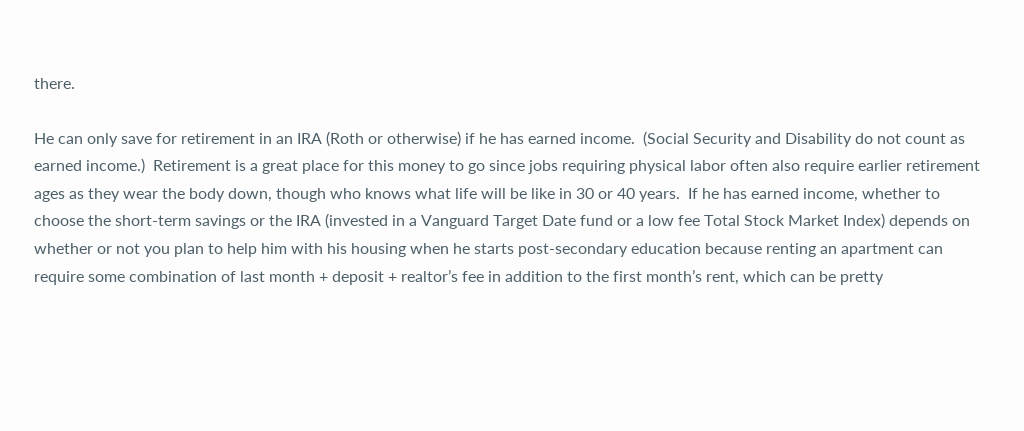there.

He can only save for retirement in an IRA (Roth or otherwise) if he has earned income.  (Social Security and Disability do not count as earned income.)  Retirement is a great place for this money to go since jobs requiring physical labor often also require earlier retirement ages as they wear the body down, though who knows what life will be like in 30 or 40 years.  If he has earned income, whether to choose the short-term savings or the IRA (invested in a Vanguard Target Date fund or a low fee Total Stock Market Index) depends on whether or not you plan to help him with his housing when he starts post-secondary education because renting an apartment can require some combination of last month + deposit + realtor’s fee in addition to the first month’s rent, which can be pretty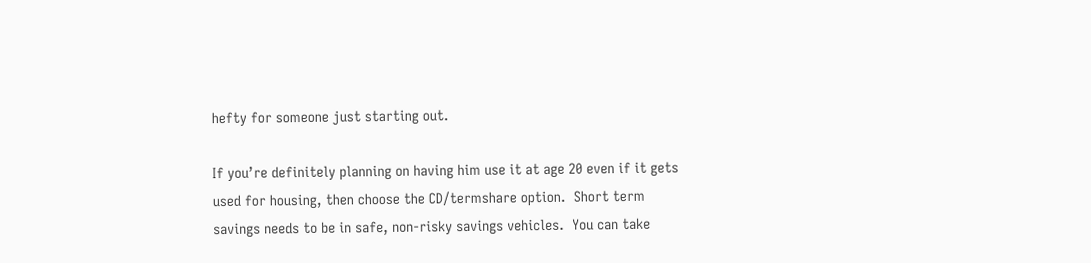hefty for someone just starting out.

If you’re definitely planning on having him use it at age 20 even if it gets used for housing, then choose the CD/termshare option.  Short term savings needs to be in safe, non-risky savings vehicles.  You can take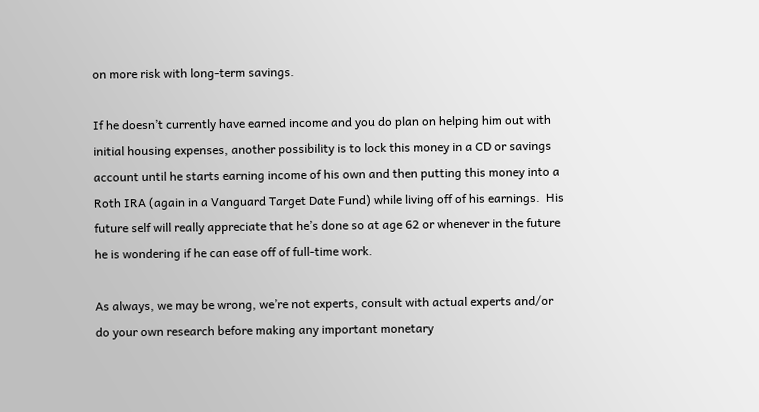on more risk with long-term savings.

If he doesn’t currently have earned income and you do plan on helping him out with initial housing expenses, another possibility is to lock this money in a CD or savings account until he starts earning income of his own and then putting this money into a Roth IRA (again in a Vanguard Target Date Fund) while living off of his earnings.  His future self will really appreciate that he’s done so at age 62 or whenever in the future he is wondering if he can ease off of full-time work.

As always, we may be wrong, we’re not experts, consult with actual experts and/or do your own research before making any important monetary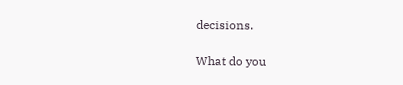decisions.

What do you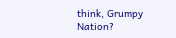think, Grumpy Nation?